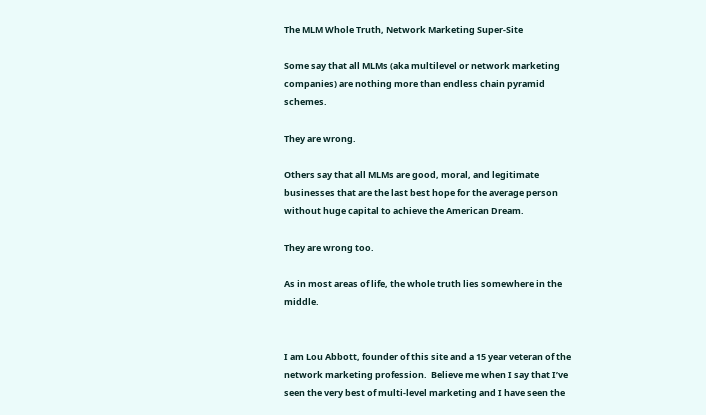The MLM Whole Truth, Network Marketing Super-Site

Some say that all MLMs (aka multilevel or network marketing companies) are nothing more than endless chain pyramid schemes.

They are wrong.

Others say that all MLMs are good, moral, and legitimate businesses that are the last best hope for the average person without huge capital to achieve the American Dream.

They are wrong too.

As in most areas of life, the whole truth lies somewhere in the middle.


I am Lou Abbott, founder of this site and a 15 year veteran of the network marketing profession.  Believe me when I say that I’ve seen the very best of multi-level marketing and I have seen the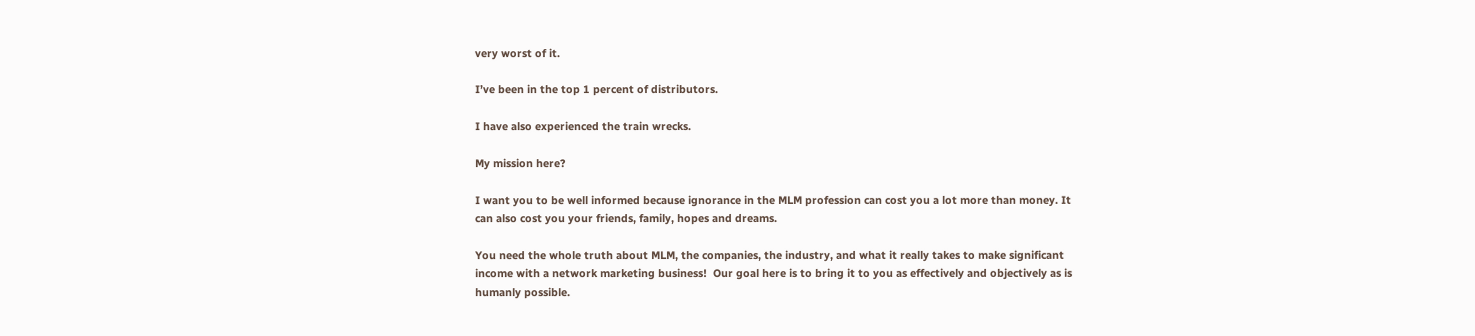very worst of it.

I’ve been in the top 1 percent of distributors.

I have also experienced the train wrecks.

My mission here?

I want you to be well informed because ignorance in the MLM profession can cost you a lot more than money. It can also cost you your friends, family, hopes and dreams.

You need the whole truth about MLM, the companies, the industry, and what it really takes to make significant income with a network marketing business!  Our goal here is to bring it to you as effectively and objectively as is humanly possible.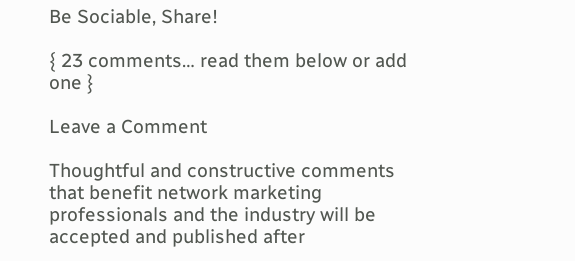Be Sociable, Share!

{ 23 comments… read them below or add one }

Leave a Comment

Thoughtful and constructive comments that benefit network marketing professionals and the industry will be accepted and published after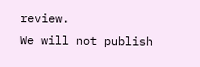review.
We will not publish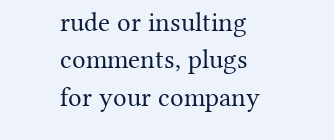rude or insulting comments, plugs for your company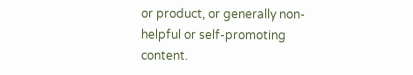or product, or generally non-helpful or self-promoting content.